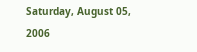Saturday, August 05, 2006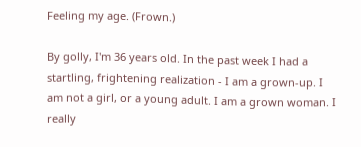Feeling my age. (Frown.)

By golly, I'm 36 years old. In the past week I had a startling, frightening realization - I am a grown-up. I am not a girl, or a young adult. I am a grown woman. I really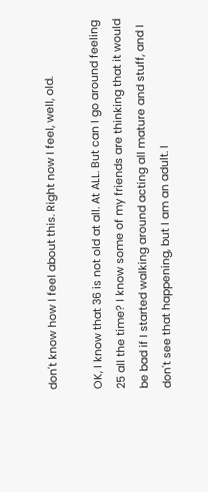don't know how I feel about this. Right now I feel, well, old.

OK, I know that 36 is not old at all. At ALL. But can I go around feeling 25 all the time? I know some of my friends are thinking that it would be bad if I started walking around acting all mature and stuff, and I don't see that happening, but I am an adult. I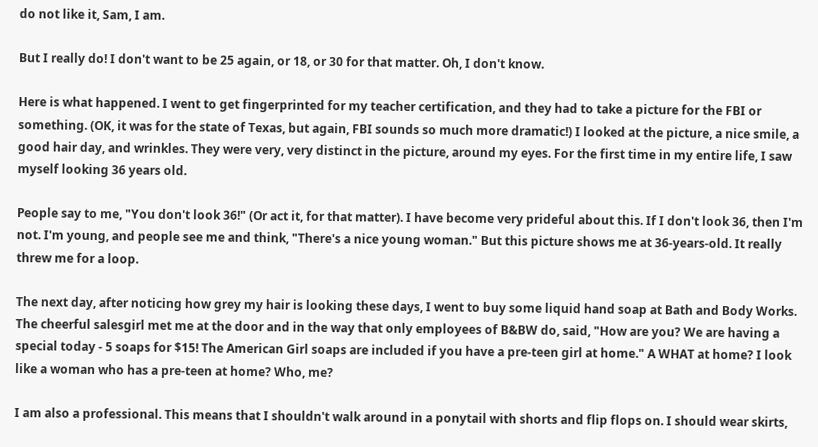do not like it, Sam, I am.

But I really do! I don't want to be 25 again, or 18, or 30 for that matter. Oh, I don't know.

Here is what happened. I went to get fingerprinted for my teacher certification, and they had to take a picture for the FBI or something. (OK, it was for the state of Texas, but again, FBI sounds so much more dramatic!) I looked at the picture, a nice smile, a good hair day, and wrinkles. They were very, very distinct in the picture, around my eyes. For the first time in my entire life, I saw myself looking 36 years old.

People say to me, "You don't look 36!" (Or act it, for that matter). I have become very prideful about this. If I don't look 36, then I'm not. I'm young, and people see me and think, "There's a nice young woman." But this picture shows me at 36-years-old. It really threw me for a loop.

The next day, after noticing how grey my hair is looking these days, I went to buy some liquid hand soap at Bath and Body Works. The cheerful salesgirl met me at the door and in the way that only employees of B&BW do, said, "How are you? We are having a special today - 5 soaps for $15! The American Girl soaps are included if you have a pre-teen girl at home." A WHAT at home? I look like a woman who has a pre-teen at home? Who, me?

I am also a professional. This means that I shouldn't walk around in a ponytail with shorts and flip flops on. I should wear skirts,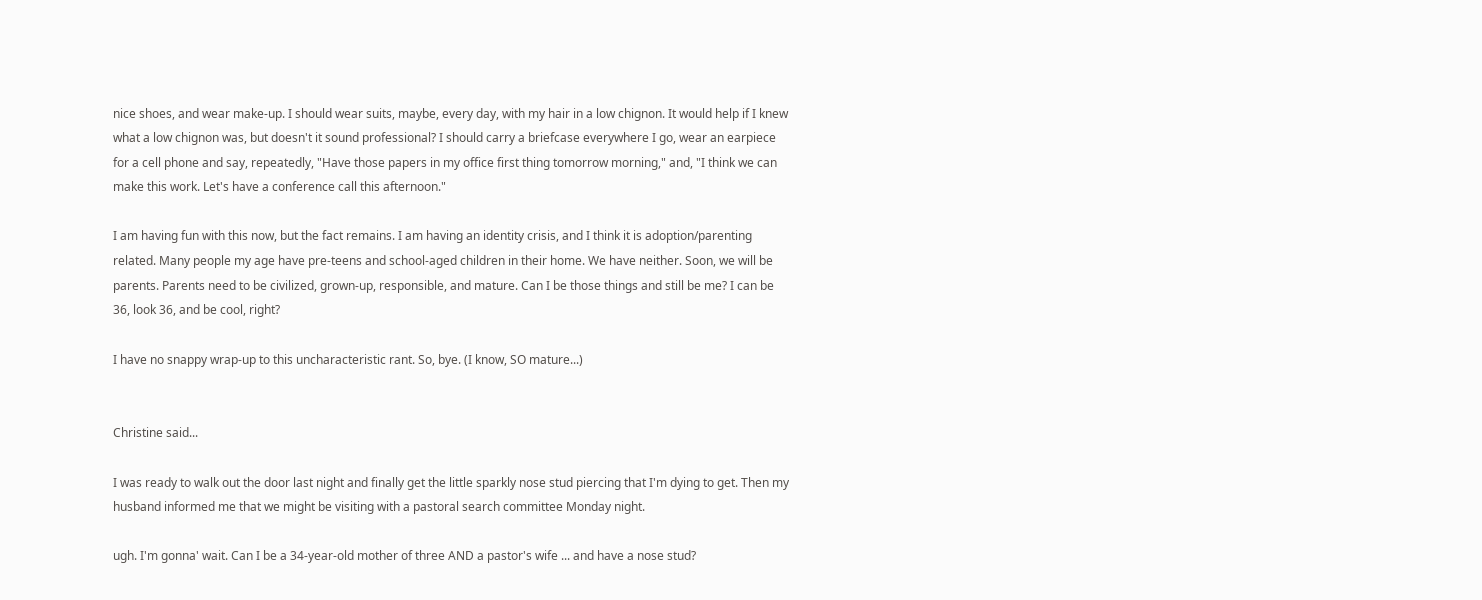nice shoes, and wear make-up. I should wear suits, maybe, every day, with my hair in a low chignon. It would help if I knew what a low chignon was, but doesn't it sound professional? I should carry a briefcase everywhere I go, wear an earpiece for a cell phone and say, repeatedly, "Have those papers in my office first thing tomorrow morning," and, "I think we can make this work. Let's have a conference call this afternoon."

I am having fun with this now, but the fact remains. I am having an identity crisis, and I think it is adoption/parenting related. Many people my age have pre-teens and school-aged children in their home. We have neither. Soon, we will be parents. Parents need to be civilized, grown-up, responsible, and mature. Can I be those things and still be me? I can be 36, look 36, and be cool, right?

I have no snappy wrap-up to this uncharacteristic rant. So, bye. (I know, SO mature...)


Christine said...

I was ready to walk out the door last night and finally get the little sparkly nose stud piercing that I'm dying to get. Then my husband informed me that we might be visiting with a pastoral search committee Monday night.

ugh. I'm gonna' wait. Can I be a 34-year-old mother of three AND a pastor's wife ... and have a nose stud?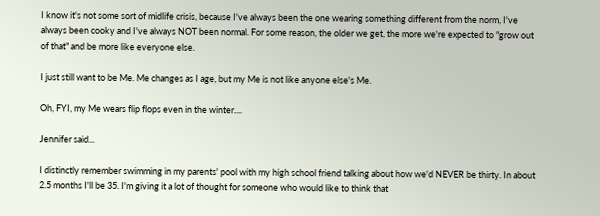I know it's not some sort of midlife crisis, because I've always been the one wearing something different from the norm, I've always been cooky and I've always NOT been normal. For some reason, the older we get, the more we're expected to "grow out of that" and be more like everyone else.

I just still want to be Me. Me changes as I age, but my Me is not like anyone else's Me.

Oh, FYI, my Me wears flip flops even in the winter....

Jennifer said...

I distinctly remember swimming in my parents' pool with my high school friend talking about how we'd NEVER be thirty. In about 2.5 months I'll be 35. I'm giving it a lot of thought for someone who would like to think that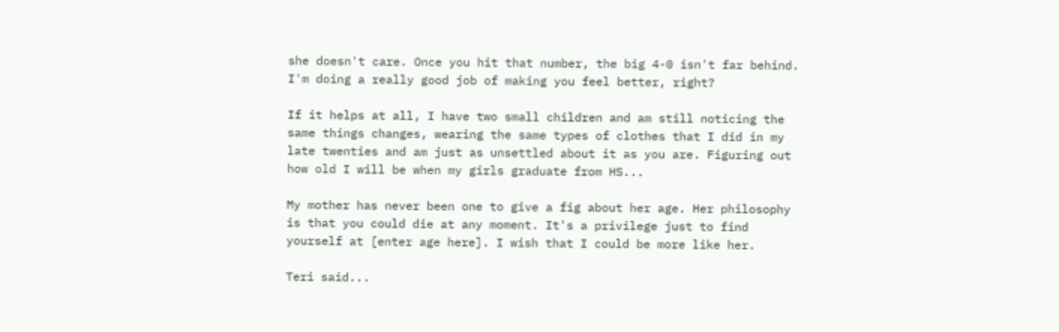she doesn't care. Once you hit that number, the big 4-0 isn't far behind. I'm doing a really good job of making you feel better, right?

If it helps at all, I have two small children and am still noticing the same things changes, wearing the same types of clothes that I did in my late twenties and am just as unsettled about it as you are. Figuring out how old I will be when my girls graduate from HS...

My mother has never been one to give a fig about her age. Her philosophy is that you could die at any moment. It's a privilege just to find yourself at [enter age here]. I wish that I could be more like her.

Teri said...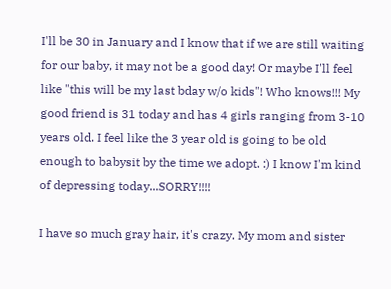I'll be 30 in January and I know that if we are still waiting for our baby, it may not be a good day! Or maybe I'll feel like "this will be my last bday w/o kids"! Who knows!!! My good friend is 31 today and has 4 girls ranging from 3-10 years old. I feel like the 3 year old is going to be old enough to babysit by the time we adopt. :) I know I'm kind of depressing today...SORRY!!!!

I have so much gray hair, it's crazy. My mom and sister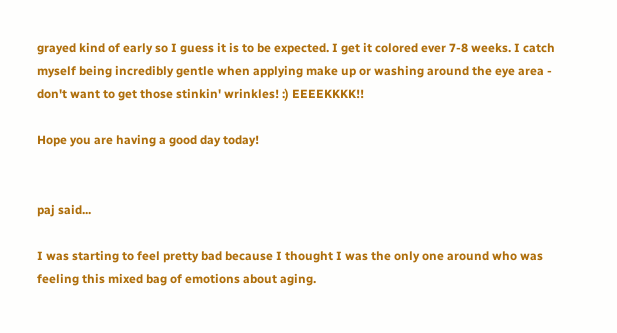grayed kind of early so I guess it is to be expected. I get it colored ever 7-8 weeks. I catch myself being incredibly gentle when applying make up or washing around the eye area - don't want to get those stinkin' wrinkles! :) EEEEKKKK!!

Hope you are having a good day today!


paj said...

I was starting to feel pretty bad because I thought I was the only one around who was feeling this mixed bag of emotions about aging.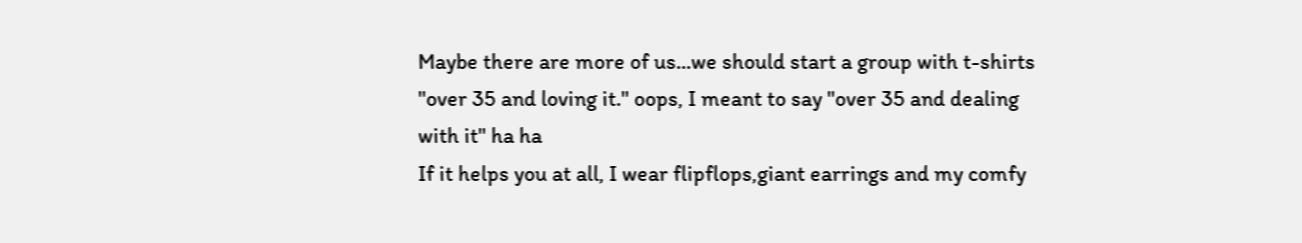Maybe there are more of us...we should start a group with t-shirts "over 35 and loving it." oops, I meant to say "over 35 and dealing with it" ha ha
If it helps you at all, I wear flipflops,giant earrings and my comfy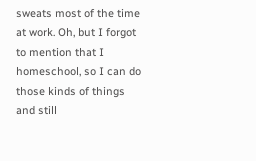sweats most of the time at work. Oh, but I forgot to mention that I homeschool, so I can do those kinds of things and still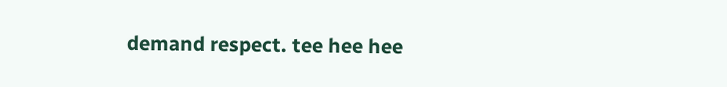demand respect. tee hee hee